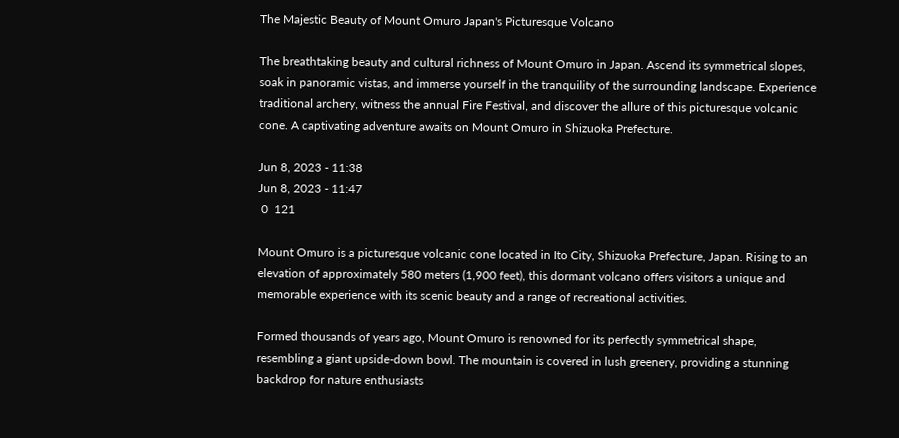The Majestic Beauty of Mount Omuro Japan's Picturesque Volcano

The breathtaking beauty and cultural richness of Mount Omuro in Japan. Ascend its symmetrical slopes, soak in panoramic vistas, and immerse yourself in the tranquility of the surrounding landscape. Experience traditional archery, witness the annual Fire Festival, and discover the allure of this picturesque volcanic cone. A captivating adventure awaits on Mount Omuro in Shizuoka Prefecture.

Jun 8, 2023 - 11:38
Jun 8, 2023 - 11:47
 0  121

Mount Omuro is a picturesque volcanic cone located in Ito City, Shizuoka Prefecture, Japan. Rising to an elevation of approximately 580 meters (1,900 feet), this dormant volcano offers visitors a unique and memorable experience with its scenic beauty and a range of recreational activities.

Formed thousands of years ago, Mount Omuro is renowned for its perfectly symmetrical shape, resembling a giant upside-down bowl. The mountain is covered in lush greenery, providing a stunning backdrop for nature enthusiasts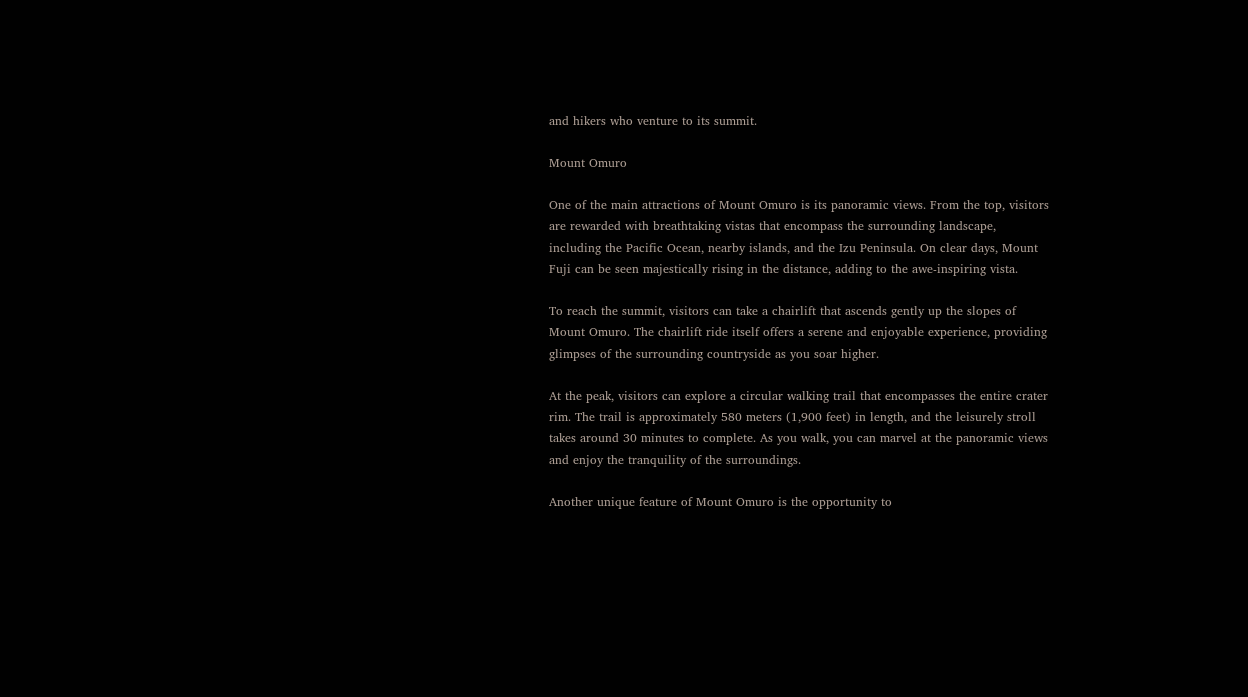and hikers who venture to its summit.

Mount Omuro

One of the main attractions of Mount Omuro is its panoramic views. From the top, visitors are rewarded with breathtaking vistas that encompass the surrounding landscape, including the Pacific Ocean, nearby islands, and the Izu Peninsula. On clear days, Mount Fuji can be seen majestically rising in the distance, adding to the awe-inspiring vista.

To reach the summit, visitors can take a chairlift that ascends gently up the slopes of Mount Omuro. The chairlift ride itself offers a serene and enjoyable experience, providing glimpses of the surrounding countryside as you soar higher.

At the peak, visitors can explore a circular walking trail that encompasses the entire crater rim. The trail is approximately 580 meters (1,900 feet) in length, and the leisurely stroll takes around 30 minutes to complete. As you walk, you can marvel at the panoramic views and enjoy the tranquility of the surroundings.

Another unique feature of Mount Omuro is the opportunity to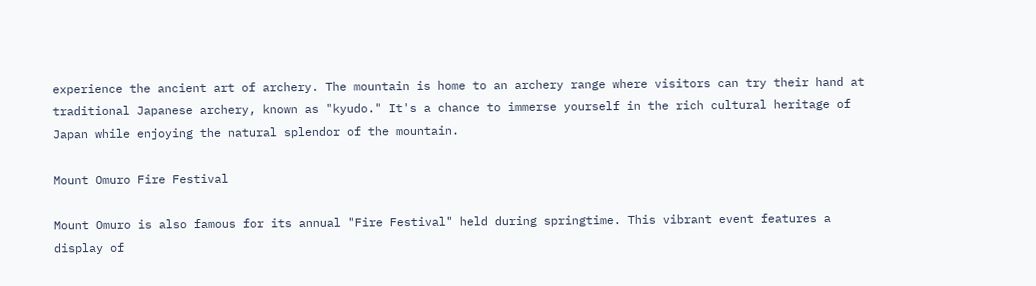experience the ancient art of archery. The mountain is home to an archery range where visitors can try their hand at traditional Japanese archery, known as "kyudo." It's a chance to immerse yourself in the rich cultural heritage of Japan while enjoying the natural splendor of the mountain.

Mount Omuro Fire Festival

Mount Omuro is also famous for its annual "Fire Festival" held during springtime. This vibrant event features a display of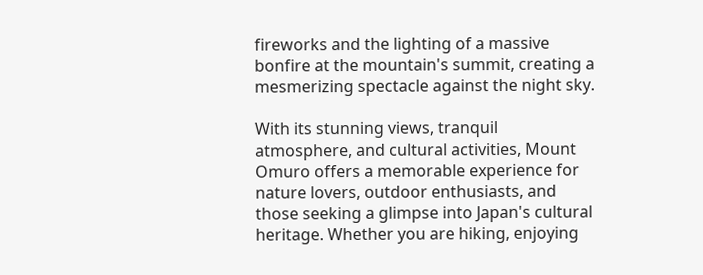fireworks and the lighting of a massive bonfire at the mountain's summit, creating a mesmerizing spectacle against the night sky.

With its stunning views, tranquil atmosphere, and cultural activities, Mount Omuro offers a memorable experience for nature lovers, outdoor enthusiasts, and those seeking a glimpse into Japan's cultural heritage. Whether you are hiking, enjoying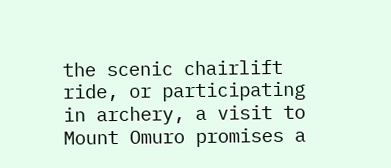the scenic chairlift ride, or participating in archery, a visit to Mount Omuro promises a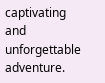captivating and unforgettable adventure.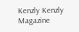Kenzly Kenzly Magazine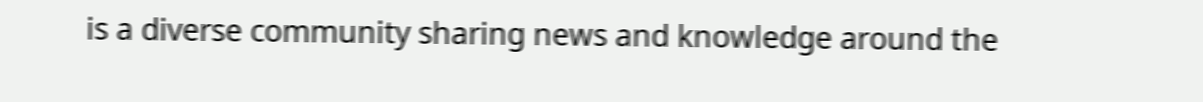is a diverse community sharing news and knowledge around the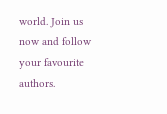world. Join us now and follow your favourite authors.